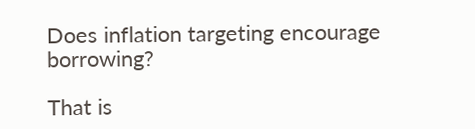Does inflation targeting encourage borrowing?

That is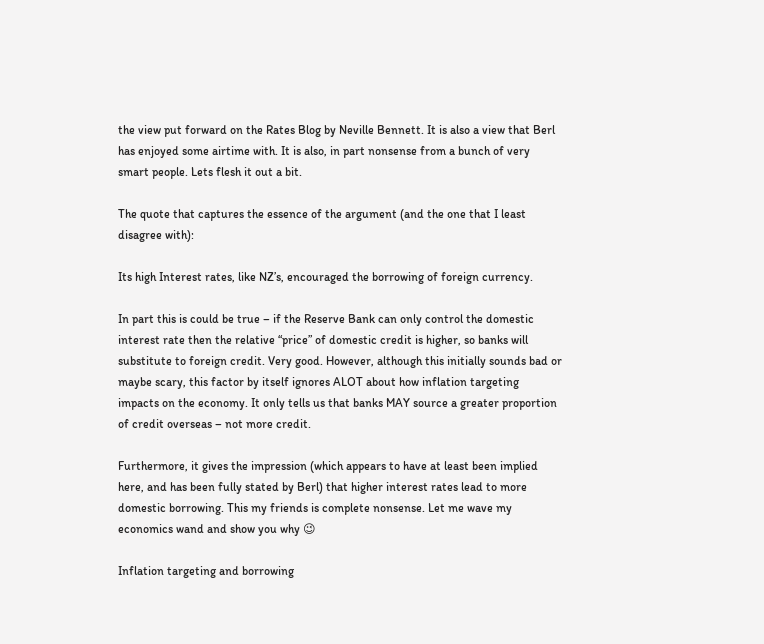the view put forward on the Rates Blog by Neville Bennett. It is also a view that Berl has enjoyed some airtime with. It is also, in part nonsense from a bunch of very smart people. Lets flesh it out a bit.

The quote that captures the essence of the argument (and the one that I least disagree with):

Its high Interest rates, like NZ’s, encouraged the borrowing of foreign currency.

In part this is could be true – if the Reserve Bank can only control the domestic interest rate then the relative “price” of domestic credit is higher, so banks will substitute to foreign credit. Very good. However, although this initially sounds bad or maybe scary, this factor by itself ignores ALOT about how inflation targeting impacts on the economy. It only tells us that banks MAY source a greater proportion of credit overseas – not more credit.

Furthermore, it gives the impression (which appears to have at least been implied here, and has been fully stated by Berl) that higher interest rates lead to more domestic borrowing. This my friends is complete nonsense. Let me wave my economics wand and show you why 😉

Inflation targeting and borrowing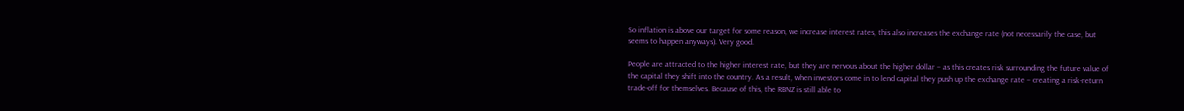So inflation is above our target for some reason, we increase interest rates, this also increases the exchange rate (not necessarily the case, but seems to happen anyways). Very good.

People are attracted to the higher interest rate, but they are nervous about the higher dollar – as this creates risk surrounding the future value of the capital they shift into the country. As a result, when investors come in to lend capital they push up the exchange rate – creating a risk-return trade-off for themselves. Because of this, the RBNZ is still able to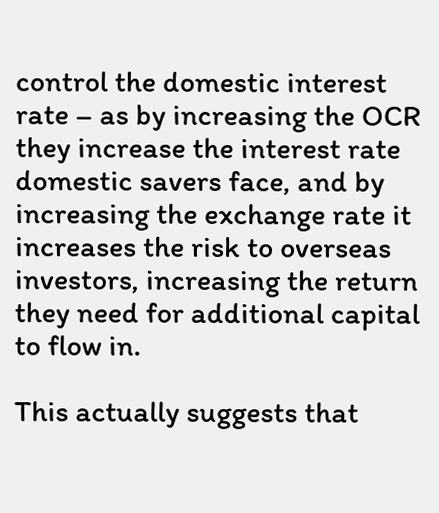control the domestic interest rate – as by increasing the OCR they increase the interest rate domestic savers face, and by increasing the exchange rate it increases the risk to overseas investors, increasing the return they need for additional capital to flow in.

This actually suggests that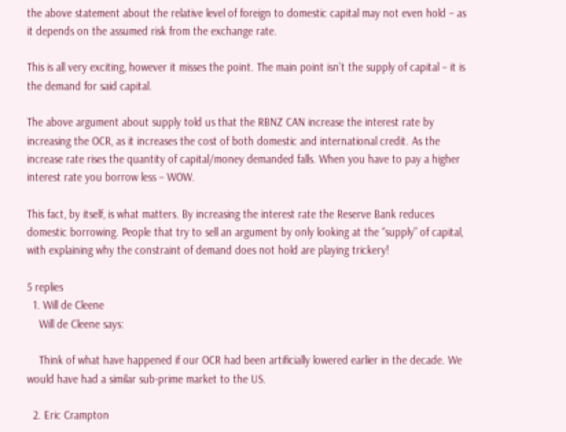the above statement about the relative level of foreign to domestic capital may not even hold – as it depends on the assumed risk from the exchange rate.

This is all very exciting, however it misses the point. The main point isn’t the supply of capital – it is the demand for said capital.

The above argument about supply told us that the RBNZ CAN increase the interest rate by increasing the OCR, as it increases the cost of both domestic and international credit. As the increase rate rises the quantity of capital/money demanded falls. When you have to pay a higher interest rate you borrow less – WOW.

This fact, by itself, is what matters. By increasing the interest rate the Reserve Bank reduces domestic borrowing. People that try to sell an argument by only looking at the “supply” of capital, with explaining why the constraint of demand does not hold are playing trickery!

5 replies
  1. Will de Cleene
    Will de Cleene says:

    Think of what have happened if our OCR had been artificially lowered earlier in the decade. We would have had a similar sub-prime market to the US.

  2. Eric Crampton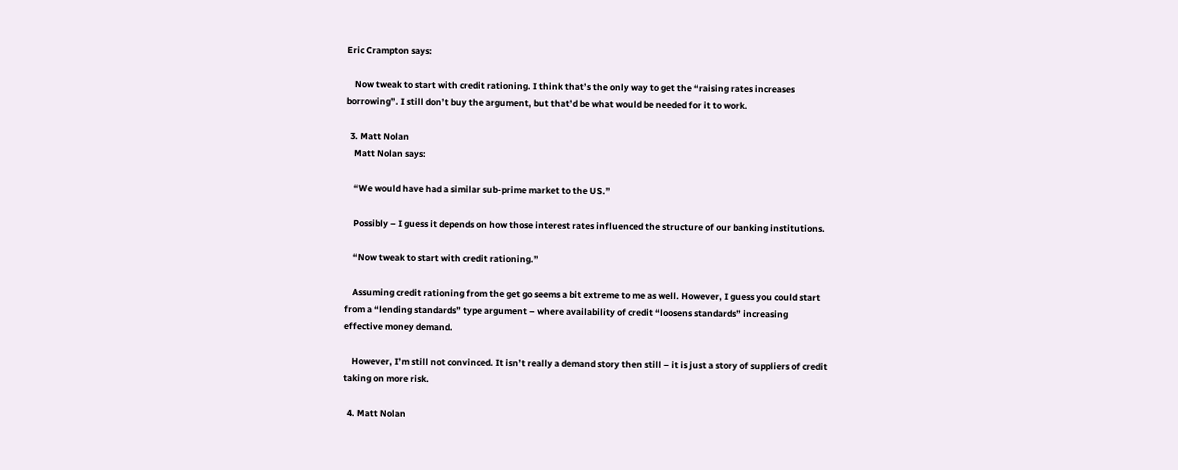Eric Crampton says:

    Now tweak to start with credit rationing. I think that’s the only way to get the “raising rates increases borrowing”. I still don’t buy the argument, but that’d be what would be needed for it to work.

  3. Matt Nolan
    Matt Nolan says:

    “We would have had a similar sub-prime market to the US.”

    Possibly – I guess it depends on how those interest rates influenced the structure of our banking institutions.

    “Now tweak to start with credit rationing.”

    Assuming credit rationing from the get go seems a bit extreme to me as well. However, I guess you could start from a “lending standards” type argument – where availability of credit “loosens standards” increasing effective money demand.

    However, I’m still not convinced. It isn’t really a demand story then still – it is just a story of suppliers of credit taking on more risk.

  4. Matt Nolan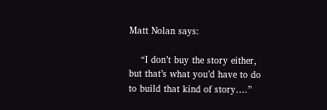Matt Nolan says:

    “I don’t buy the story either, but that’s what you’d have to do to build that kind of story….”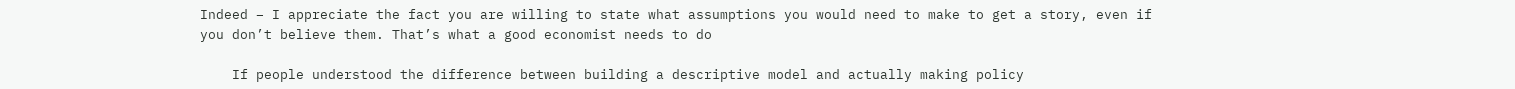Indeed – I appreciate the fact you are willing to state what assumptions you would need to make to get a story, even if you don’t believe them. That’s what a good economist needs to do

    If people understood the difference between building a descriptive model and actually making policy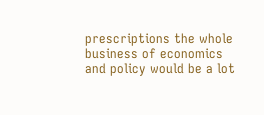prescriptions the whole business of economics and policy would be a lot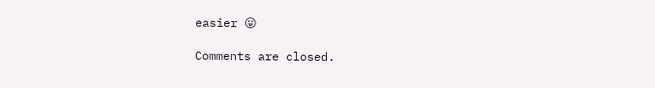easier 😛

Comments are closed.